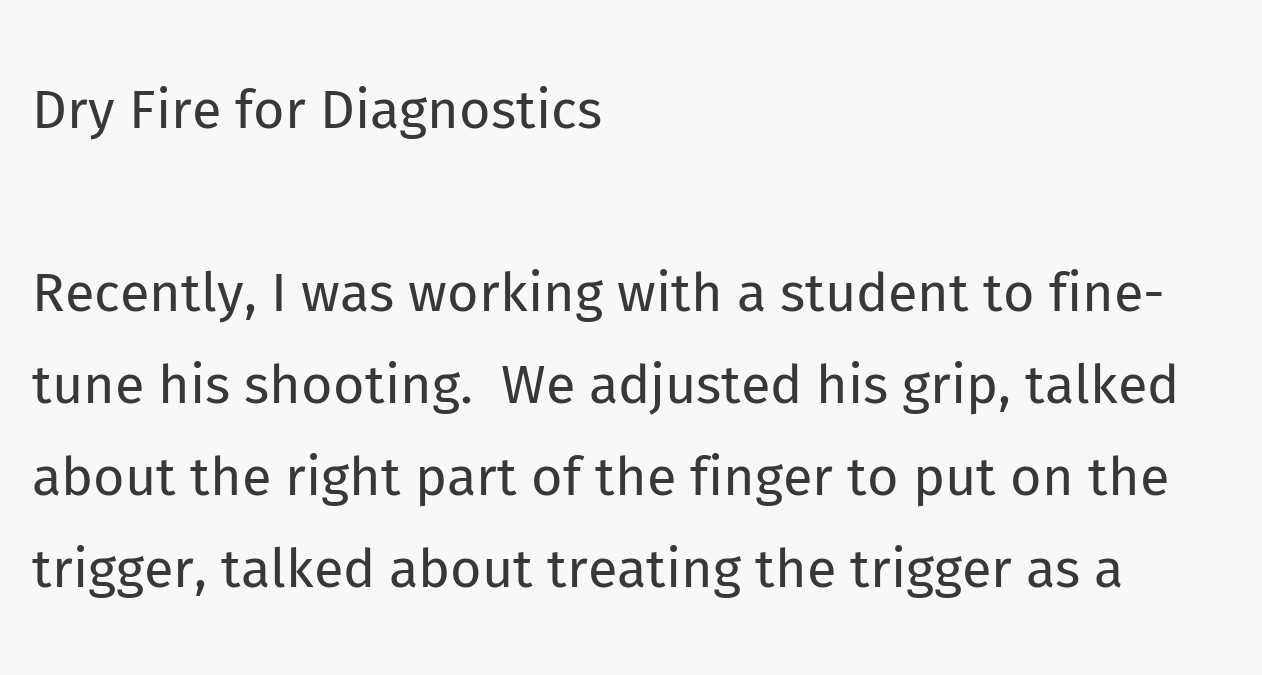Dry Fire for Diagnostics

Recently, I was working with a student to fine-tune his shooting.  We adjusted his grip, talked about the right part of the finger to put on the trigger, talked about treating the trigger as a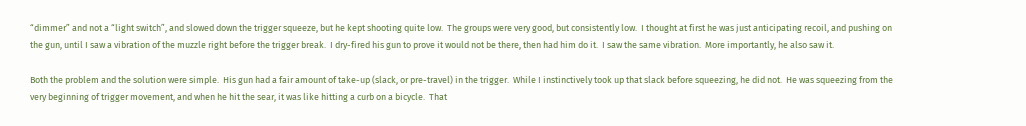“dimmer” and not a “light switch”, and slowed down the trigger squeeze, but he kept shooting quite low.  The groups were very good, but consistently low.  I thought at first he was just anticipating recoil, and pushing on the gun, until I saw a vibration of the muzzle right before the trigger break.  I dry-fired his gun to prove it would not be there, then had him do it.  I saw the same vibration.  More importantly, he also saw it.

Both the problem and the solution were simple.  His gun had a fair amount of take-up (slack, or pre-travel) in the trigger.  While I instinctively took up that slack before squeezing, he did not.  He was squeezing from the very beginning of trigger movement, and when he hit the sear, it was like hitting a curb on a bicycle.  That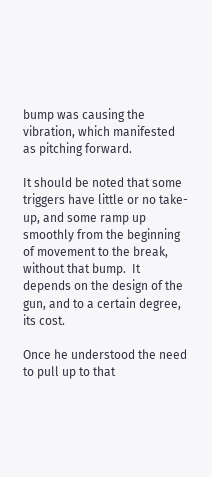bump was causing the vibration, which manifested as pitching forward.

It should be noted that some triggers have little or no take-up, and some ramp up smoothly from the beginning of movement to the break, without that bump.  It depends on the design of the gun, and to a certain degree, its cost.

Once he understood the need to pull up to that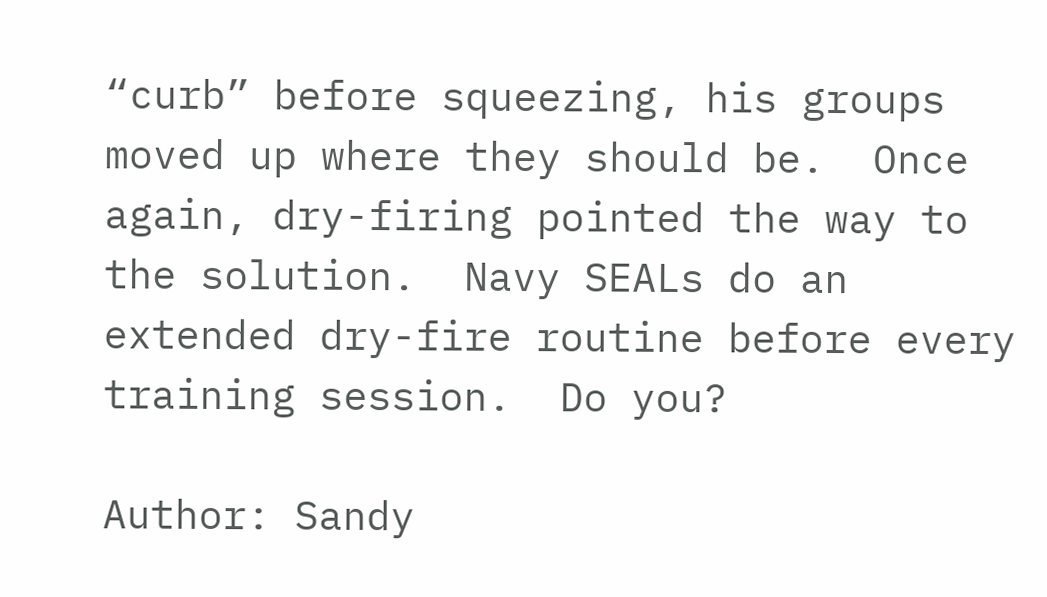“curb” before squeezing, his groups moved up where they should be.  Once again, dry-firing pointed the way to the solution.  Navy SEALs do an extended dry-fire routine before every training session.  Do you?

Author: Sandy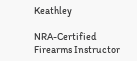Keathley

NRA-Certified Firearms Instructor